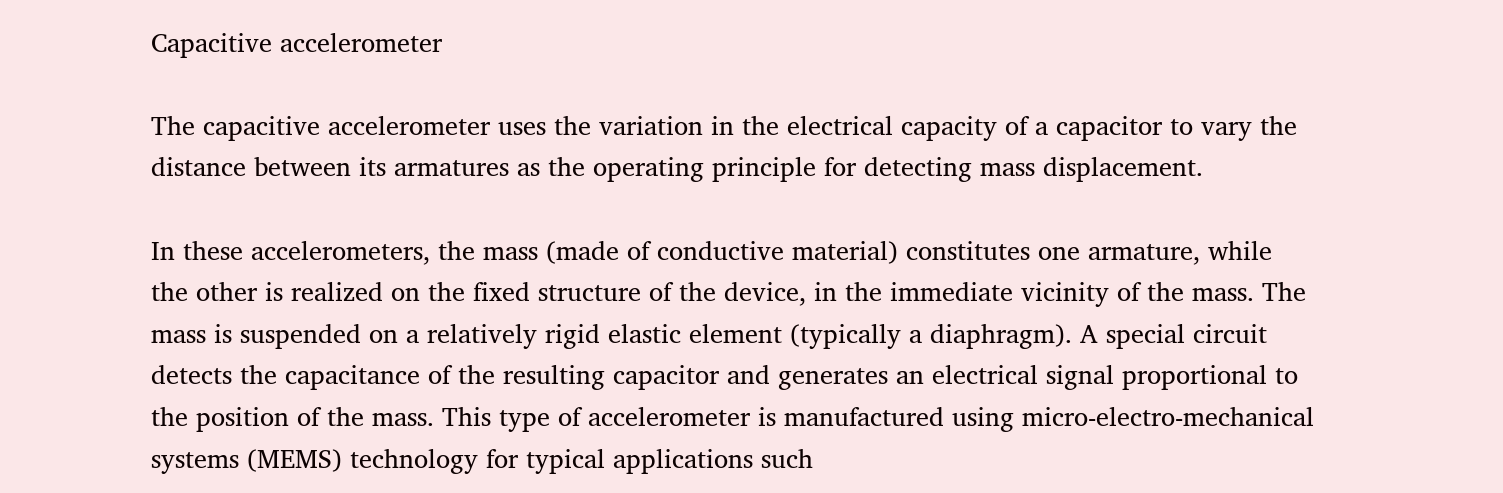Capacitive accelerometer

The capacitive accelerometer uses the variation in the electrical capacity of a capacitor to vary the distance between its armatures as the operating principle for detecting mass displacement.

In these accelerometers, the mass (made of conductive material) constitutes one armature, while the other is realized on the fixed structure of the device, in the immediate vicinity of the mass. The mass is suspended on a relatively rigid elastic element (typically a diaphragm). A special circuit detects the capacitance of the resulting capacitor and generates an electrical signal proportional to the position of the mass. This type of accelerometer is manufactured using micro-electro-mechanical systems (MEMS) technology for typical applications such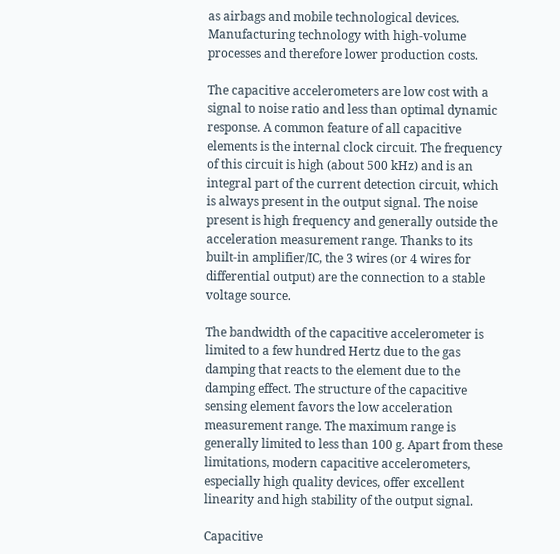as airbags and mobile technological devices. Manufacturing technology with high-volume processes and therefore lower production costs.

The capacitive accelerometers are low cost with a signal to noise ratio and less than optimal dynamic response. A common feature of all capacitive elements is the internal clock circuit. The frequency of this circuit is high (about 500 kHz) and is an integral part of the current detection circuit, which is always present in the output signal. The noise present is high frequency and generally outside the acceleration measurement range. Thanks to its built-in amplifier/IC, the 3 wires (or 4 wires for differential output) are the connection to a stable voltage source.

The bandwidth of the capacitive accelerometer is limited to a few hundred Hertz due to the gas damping that reacts to the element due to the damping effect. The structure of the capacitive sensing element favors the low acceleration measurement range. The maximum range is generally limited to less than 100 g. Apart from these limitations, modern capacitive accelerometers, especially high quality devices, offer excellent linearity and high stability of the output signal.

Capacitive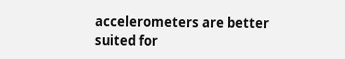accelerometers are better suited for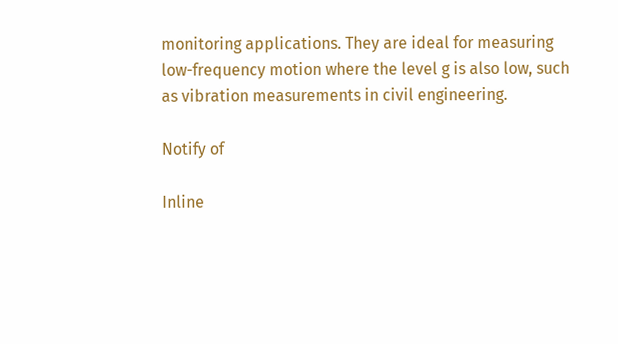monitoring applications. They are ideal for measuring low-frequency motion where the level g is also low, such as vibration measurements in civil engineering.

Notify of

Inline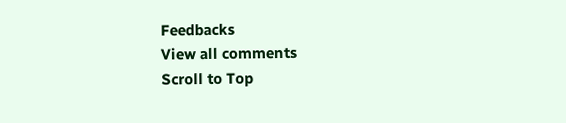Feedbacks
View all comments
Scroll to Top